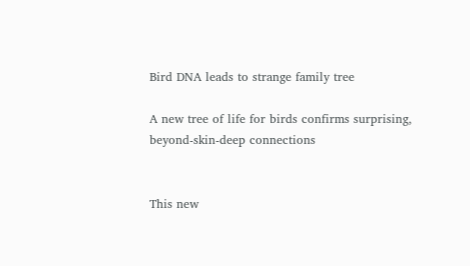Bird DNA leads to strange family tree

A new tree of life for birds confirms surprising, beyond-skin-deep connections


This new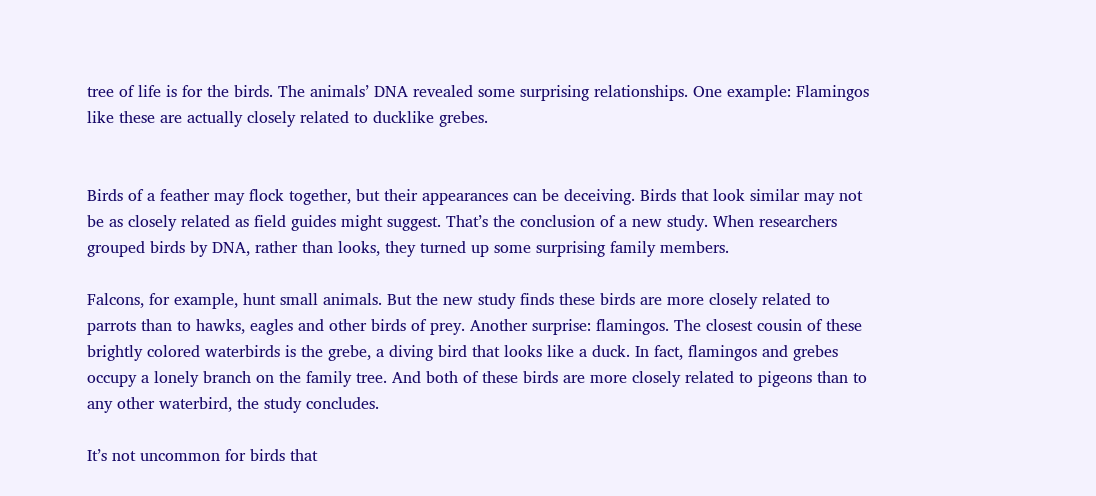tree of life is for the birds. The animals’ DNA revealed some surprising relationships. One example: Flamingos like these are actually closely related to ducklike grebes.


Birds of a feather may flock together, but their appearances can be deceiving. Birds that look similar may not be as closely related as field guides might suggest. That’s the conclusion of a new study. When researchers grouped birds by DNA, rather than looks, they turned up some surprising family members.

Falcons, for example, hunt small animals. But the new study finds these birds are more closely related to parrots than to hawks, eagles and other birds of prey. Another surprise: flamingos. The closest cousin of these brightly colored waterbirds is the grebe, a diving bird that looks like a duck. In fact, flamingos and grebes occupy a lonely branch on the family tree. And both of these birds are more closely related to pigeons than to any other waterbird, the study concludes.

It’s not uncommon for birds that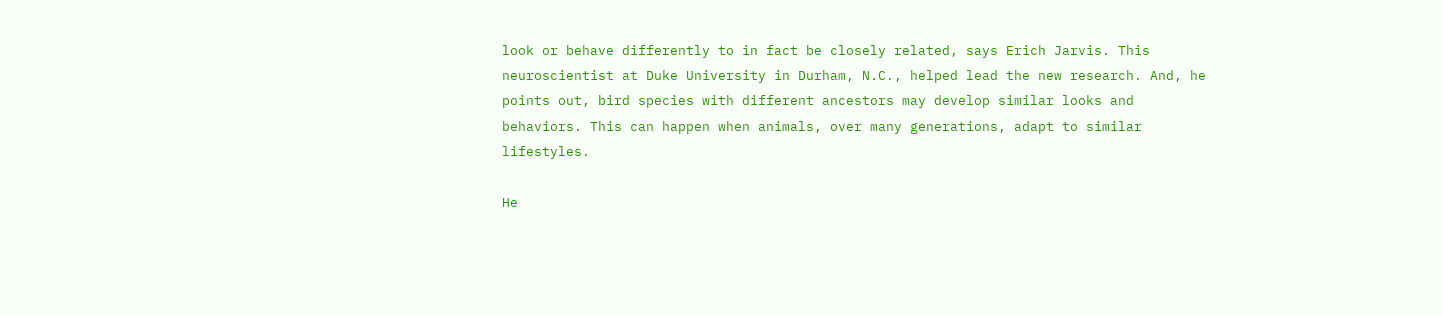look or behave differently to in fact be closely related, says Erich Jarvis. This neuroscientist at Duke University in Durham, N.C., helped lead the new research. And, he points out, bird species with different ancestors may develop similar looks and behaviors. This can happen when animals, over many generations, adapt to similar lifestyles.

He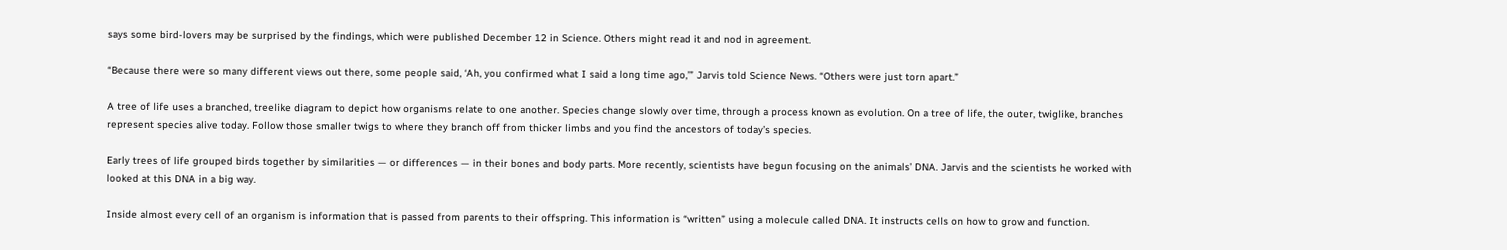says some bird-lovers may be surprised by the findings, which were published December 12 in Science. Others might read it and nod in agreement.

“Because there were so many different views out there, some people said, ‘Ah, you confirmed what I said a long time ago,’” Jarvis told Science News. “Others were just torn apart.”

A tree of life uses a branched, treelike diagram to depict how organisms relate to one another. Species change slowly over time, through a process known as evolution. On a tree of life, the outer, twiglike, branches represent species alive today. Follow those smaller twigs to where they branch off from thicker limbs and you find the ancestors of today’s species.

Early trees of life grouped birds together by similarities — or differences — in their bones and body parts. More recently, scientists have begun focusing on the animals’ DNA. Jarvis and the scientists he worked with looked at this DNA in a big way.

Inside almost every cell of an organism is information that is passed from parents to their offspring. This information is “written” using a molecule called DNA. It instructs cells on how to grow and function.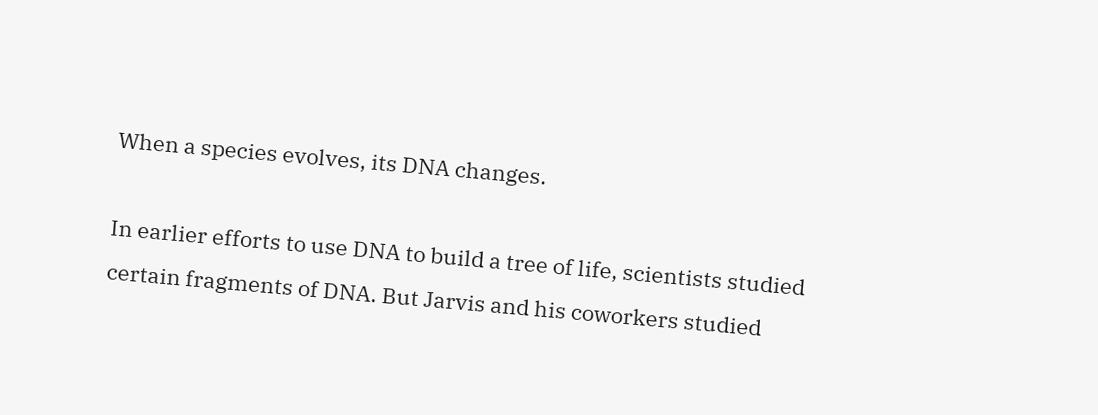When a species evolves, its DNA changes.

In earlier efforts to use DNA to build a tree of life, scientists studied certain fragments of DNA. But Jarvis and his coworkers studied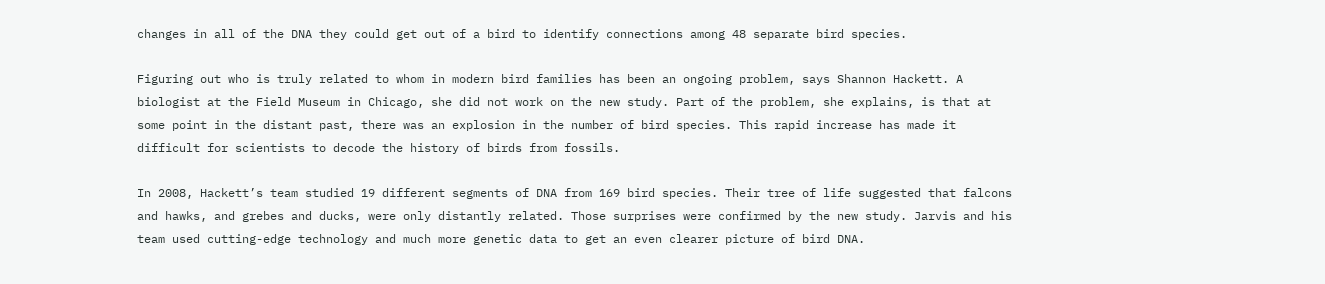changes in all of the DNA they could get out of a bird to identify connections among 48 separate bird species.

Figuring out who is truly related to whom in modern bird families has been an ongoing problem, says Shannon Hackett. A biologist at the Field Museum in Chicago, she did not work on the new study. Part of the problem, she explains, is that at some point in the distant past, there was an explosion in the number of bird species. This rapid increase has made it difficult for scientists to decode the history of birds from fossils.

In 2008, Hackett’s team studied 19 different segments of DNA from 169 bird species. Their tree of life suggested that falcons and hawks, and grebes and ducks, were only distantly related. Those surprises were confirmed by the new study. Jarvis and his team used cutting-edge technology and much more genetic data to get an even clearer picture of bird DNA.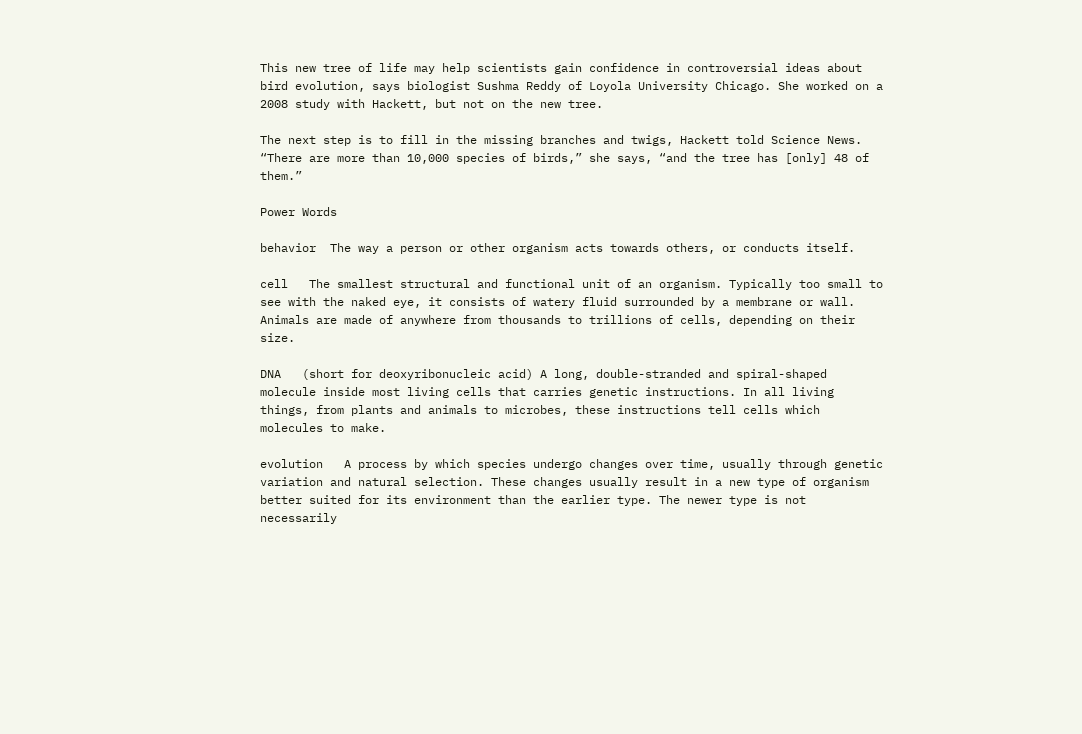This new tree of life may help scientists gain confidence in controversial ideas about bird evolution, says biologist Sushma Reddy of Loyola University Chicago. She worked on a 2008 study with Hackett, but not on the new tree.

The next step is to fill in the missing branches and twigs, Hackett told Science News. “There are more than 10,000 species of birds,” she says, “and the tree has [only] 48 of them.”

Power Words

behavior  The way a person or other organism acts towards others, or conducts itself.

cell   The smallest structural and functional unit of an organism. Typically too small to see with the naked eye, it consists of watery fluid surrounded by a membrane or wall. Animals are made of anywhere from thousands to trillions of cells, depending on their size.

DNA   (short for deoxyribonucleic acid) A long, double-stranded and spiral-shaped molecule inside most living cells that carries genetic instructions. In all living things, from plants and animals to microbes, these instructions tell cells which molecules to make.

evolution   A process by which species undergo changes over time, usually through genetic variation and natural selection. These changes usually result in a new type of organism better suited for its environment than the earlier type. The newer type is not necessarily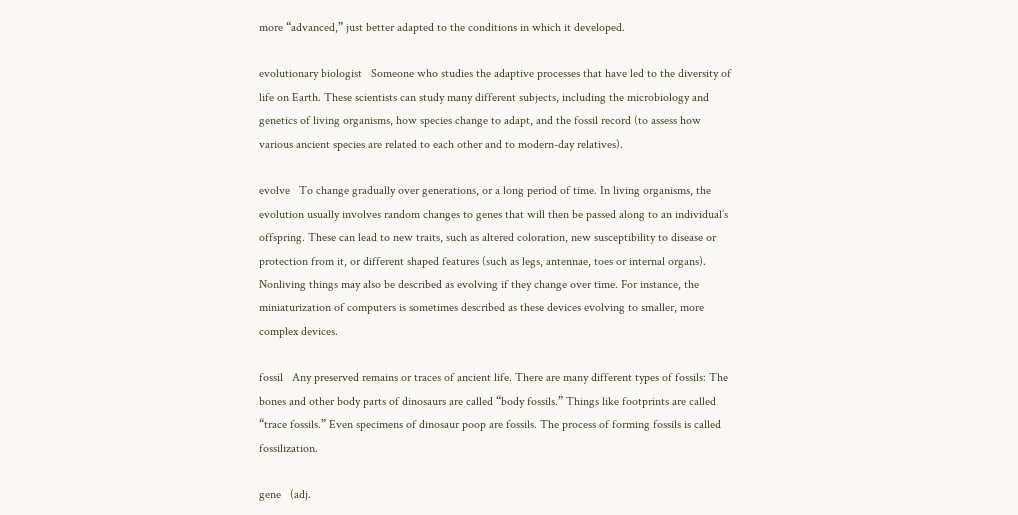more “advanced,” just better adapted to the conditions in which it developed.

evolutionary biologist   Someone who studies the adaptive processes that have led to the diversity of life on Earth. These scientists can study many different subjects, including the microbiology and genetics of living organisms, how species change to adapt, and the fossil record (to assess how various ancient species are related to each other and to modern-day relatives).

evolve   To change gradually over generations, or a long period of time. In living organisms, the evolution usually involves random changes to genes that will then be passed along to an individual’s offspring. These can lead to new traits, such as altered coloration, new susceptibility to disease or protection from it, or different shaped features (such as legs, antennae, toes or internal organs). Nonliving things may also be described as evolving if they change over time. For instance, the miniaturization of computers is sometimes described as these devices evolving to smaller, more complex devices.

fossil   Any preserved remains or traces of ancient life. There are many different types of fossils: The bones and other body parts of dinosaurs are called “body fossils.” Things like footprints are called “trace fossils.” Even specimens of dinosaur poop are fossils. The process of forming fossils is called fossilization.

gene   (adj.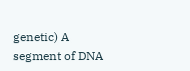genetic) A segment of DNA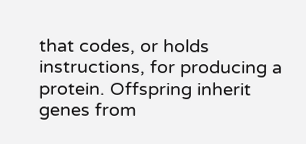that codes, or holds instructions, for producing a protein. Offspring inherit genes from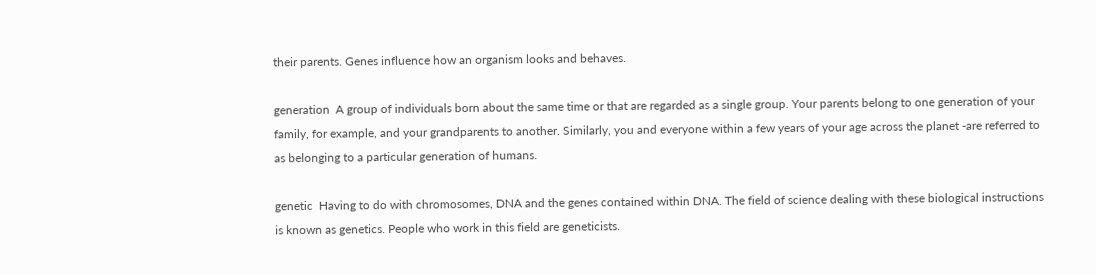their parents. Genes influence how an organism looks and behaves.

generation  A group of individuals born about the same time or that are regarded as a single group. Your parents belong to one generation of your family, for example, and your grandparents to another. Similarly, you and everyone within a few years of your age across the planet -are referred to as belonging to a particular generation of humans.

genetic  Having to do with chromosomes, DNA and the genes contained within DNA. The field of science dealing with these biological instructions is known as genetics. People who work in this field are geneticists.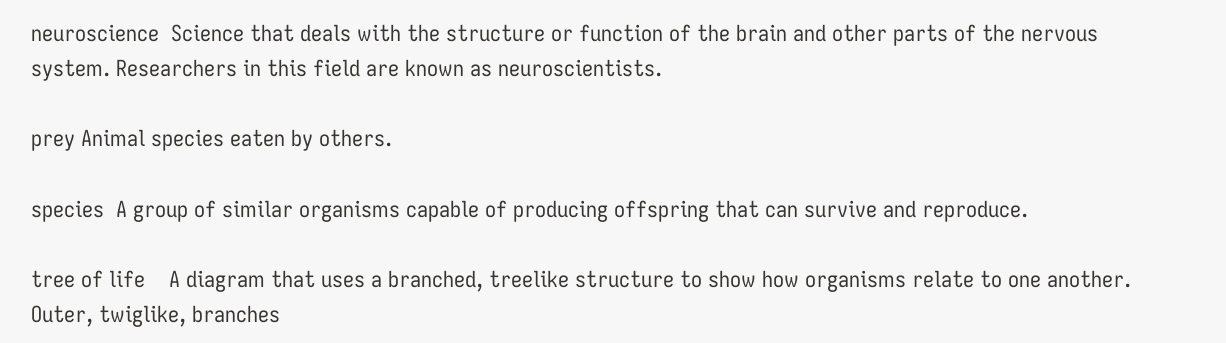neuroscience  Science that deals with the structure or function of the brain and other parts of the nervous system. Researchers in this field are known as neuroscientists.

prey Animal species eaten by others.

species  A group of similar organisms capable of producing offspring that can survive and reproduce.

tree of life    A diagram that uses a branched, treelike structure to show how organisms relate to one another. Outer, twiglike, branches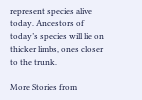represent species alive today. Ancestors of today’s species will lie on thicker limbs, ones closer to the trunk.

More Stories from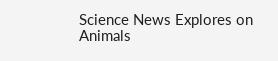Science News Explores on Animals